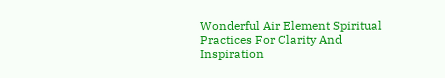Wonderful Air Element Spiritual Practices For Clarity And Inspiration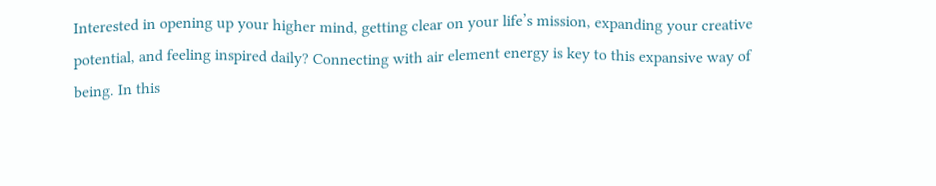Interested in opening up your higher mind, getting clear on your life’s mission, expanding your creative potential, and feeling inspired daily? Connecting with air element energy is key to this expansive way of being. In this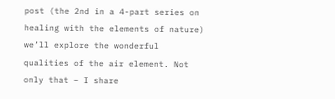post (the 2nd in a 4-part series on healing with the elements of nature) we’ll explore the wonderful qualities of the air element. Not only that – I share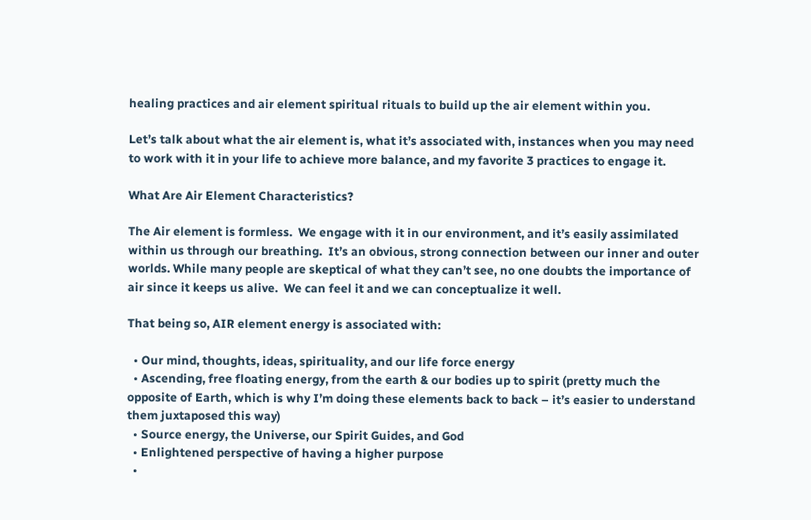healing practices and air element spiritual rituals to build up the air element within you.

Let’s talk about what the air element is, what it’s associated with, instances when you may need to work with it in your life to achieve more balance, and my favorite 3 practices to engage it.

What Are Air Element Characteristics?

The Air element is formless.  We engage with it in our environment, and it’s easily assimilated within us through our breathing.  It’s an obvious, strong connection between our inner and outer worlds. While many people are skeptical of what they can’t see, no one doubts the importance of air since it keeps us alive.  We can feel it and we can conceptualize it well.

That being so, AIR element energy is associated with:

  • Our mind, thoughts, ideas, spirituality, and our life force energy
  • Ascending, free floating energy, from the earth & our bodies up to spirit (pretty much the opposite of Earth, which is why I’m doing these elements back to back – it’s easier to understand them juxtaposed this way)
  • Source energy, the Universe, our Spirit Guides, and God
  • Enlightened perspective of having a higher purpose
  •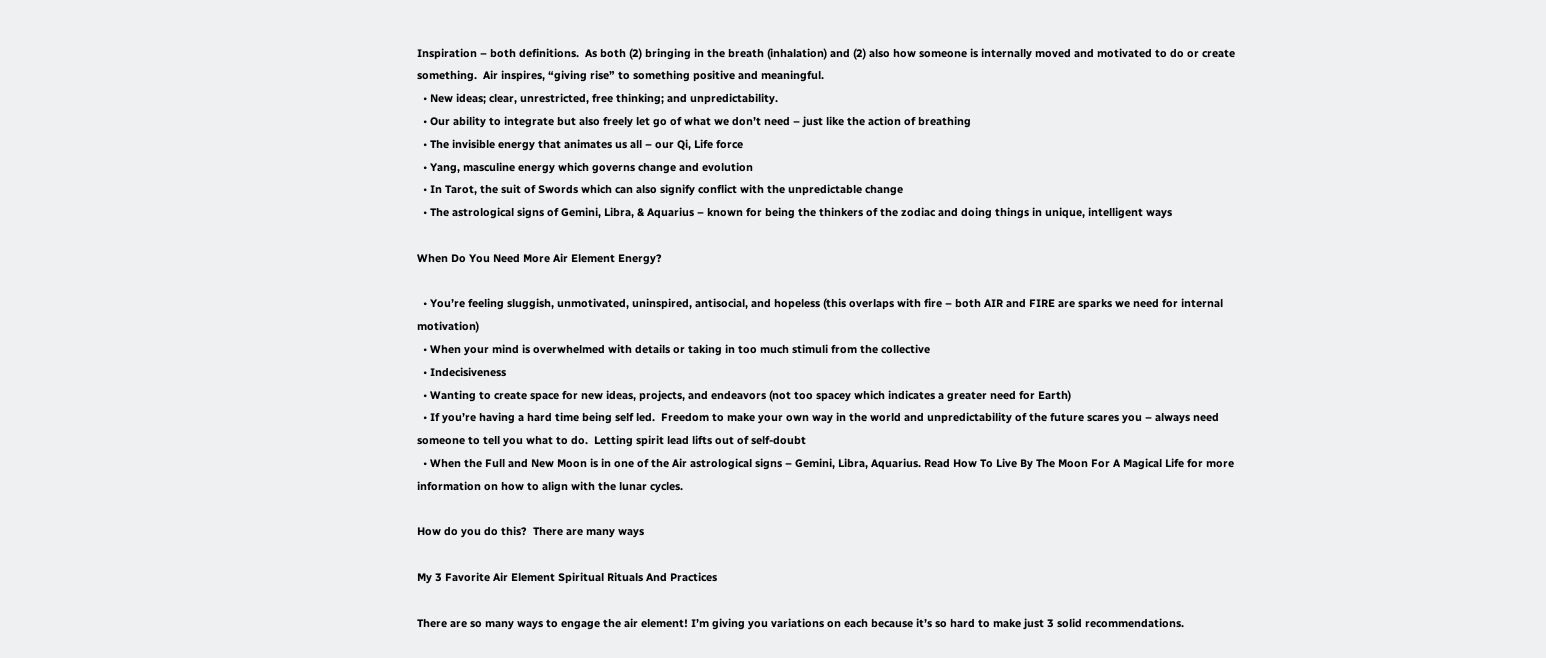Inspiration – both definitions.  As both (2) bringing in the breath (inhalation) and (2) also how someone is internally moved and motivated to do or create something.  Air inspires, “giving rise” to something positive and meaningful.
  • New ideas; clear, unrestricted, free thinking; and unpredictability.
  • Our ability to integrate but also freely let go of what we don’t need – just like the action of breathing
  • The invisible energy that animates us all – our Qi, Life force
  • Yang, masculine energy which governs change and evolution
  • In Tarot, the suit of Swords which can also signify conflict with the unpredictable change
  • The astrological signs of Gemini, Libra, & Aquarius – known for being the thinkers of the zodiac and doing things in unique, intelligent ways

When Do You Need More Air Element Energy?

  • You’re feeling sluggish, unmotivated, uninspired, antisocial, and hopeless (this overlaps with fire – both AIR and FIRE are sparks we need for internal motivation)
  • When your mind is overwhelmed with details or taking in too much stimuli from the collective
  • Indecisiveness
  • Wanting to create space for new ideas, projects, and endeavors (not too spacey which indicates a greater need for Earth)
  • If you’re having a hard time being self led.  Freedom to make your own way in the world and unpredictability of the future scares you – always need someone to tell you what to do.  Letting spirit lead lifts out of self-doubt
  • When the Full and New Moon is in one of the Air astrological signs – Gemini, Libra, Aquarius. Read How To Live By The Moon For A Magical Life for more information on how to align with the lunar cycles.

How do you do this?  There are many ways

My 3 Favorite Air Element Spiritual Rituals And Practices

There are so many ways to engage the air element! I’m giving you variations on each because it’s so hard to make just 3 solid recommendations.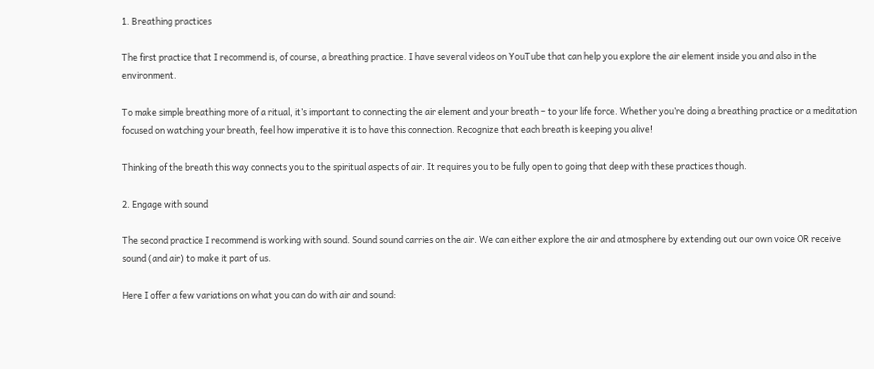1. Breathing practices

The first practice that I recommend is, of course, a breathing practice. I have several videos on YouTube that can help you explore the air element inside you and also in the environment.

To make simple breathing more of a ritual, it’s important to connecting the air element and your breath – to your life force. Whether you’re doing a breathing practice or a meditation focused on watching your breath, feel how imperative it is to have this connection. Recognize that each breath is keeping you alive!

Thinking of the breath this way connects you to the spiritual aspects of air. It requires you to be fully open to going that deep with these practices though.

2. Engage with sound

The second practice I recommend is working with sound. Sound sound carries on the air. We can either explore the air and atmosphere by extending out our own voice OR receive sound (and air) to make it part of us.

Here I offer a few variations on what you can do with air and sound: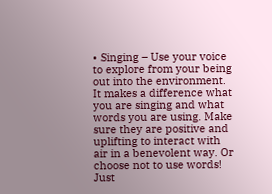• Singing – Use your voice to explore from your being out into the environment. It makes a difference what you are singing and what words you are using. Make sure they are positive and uplifting to interact with air in a benevolent way. Or choose not to use words! Just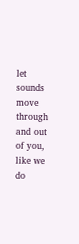let sounds move through and out of you, like we do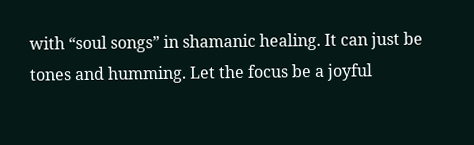with “soul songs” in shamanic healing. It can just be tones and humming. Let the focus be a joyful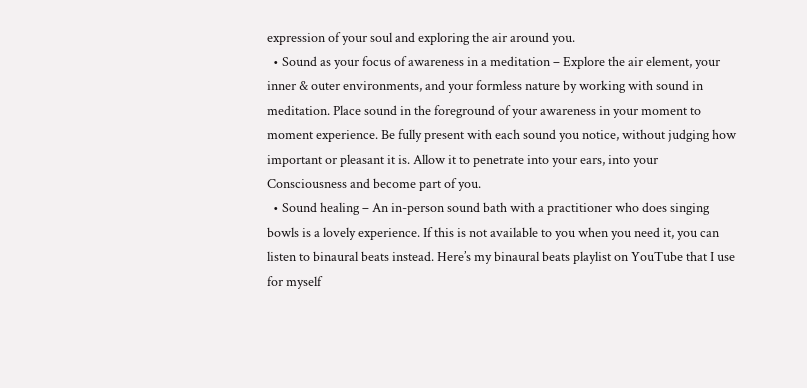expression of your soul and exploring the air around you.
  • Sound as your focus of awareness in a meditation – Explore the air element, your inner & outer environments, and your formless nature by working with sound in meditation. Place sound in the foreground of your awareness in your moment to moment experience. Be fully present with each sound you notice, without judging how important or pleasant it is. Allow it to penetrate into your ears, into your Consciousness and become part of you.
  • Sound healing – An in-person sound bath with a practitioner who does singing bowls is a lovely experience. If this is not available to you when you need it, you can listen to binaural beats instead. Here’s my binaural beats playlist on YouTube that I use for myself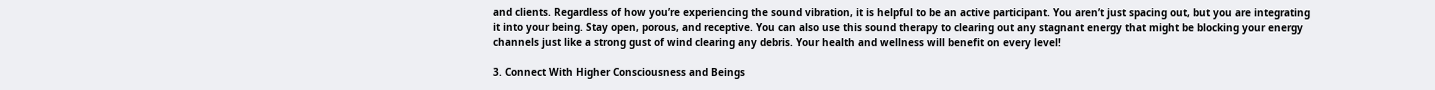and clients. Regardless of how you’re experiencing the sound vibration, it is helpful to be an active participant. You aren’t just spacing out, but you are integrating it into your being. Stay open, porous, and receptive. You can also use this sound therapy to clearing out any stagnant energy that might be blocking your energy channels just like a strong gust of wind clearing any debris. Your health and wellness will benefit on every level!

3. Connect With Higher Consciousness and Beings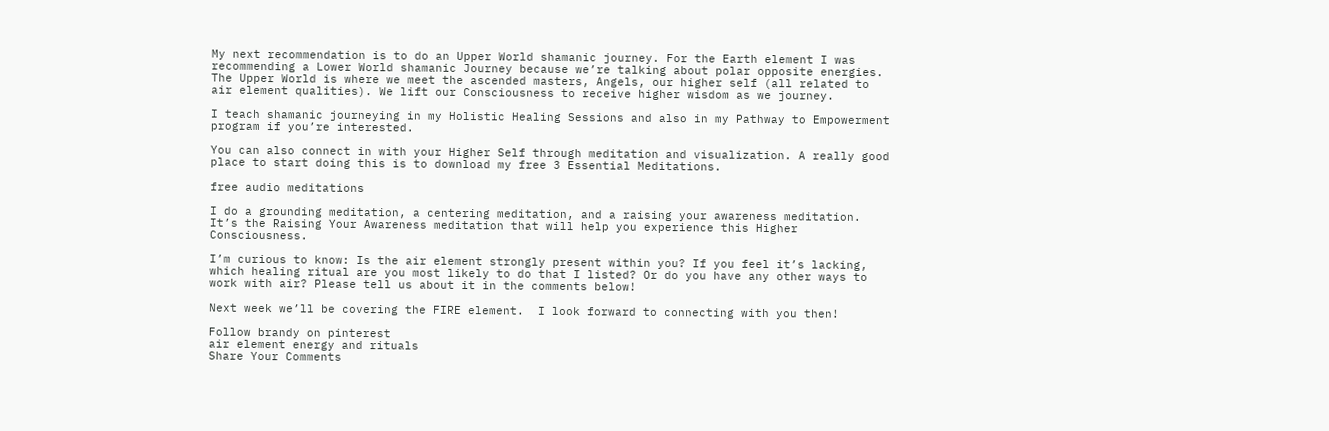My next recommendation is to do an Upper World shamanic journey. For the Earth element I was recommending a Lower World shamanic Journey because we’re talking about polar opposite energies. The Upper World is where we meet the ascended masters, Angels, our higher self (all related to air element qualities). We lift our Consciousness to receive higher wisdom as we journey.

I teach shamanic journeying in my Holistic Healing Sessions and also in my Pathway to Empowerment program if you’re interested.

You can also connect in with your Higher Self through meditation and visualization. A really good place to start doing this is to download my free 3 Essential Meditations.

free audio meditations

I do a grounding meditation, a centering meditation, and a raising your awareness meditation. It’s the Raising Your Awareness meditation that will help you experience this Higher Consciousness.

I’m curious to know: Is the air element strongly present within you? If you feel it’s lacking, which healing ritual are you most likely to do that I listed? Or do you have any other ways to work with air? Please tell us about it in the comments below!

Next week we’ll be covering the FIRE element.  I look forward to connecting with you then!

Follow brandy on pinterest
air element energy and rituals
Share Your Comments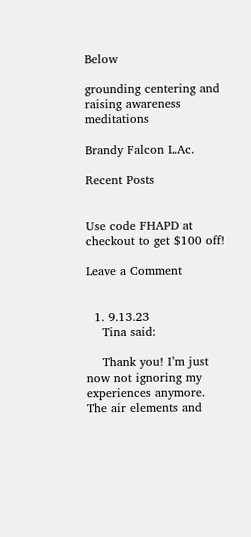Below

grounding centering and raising awareness meditations

Brandy Falcon L.Ac.

Recent Posts


Use code FHAPD at checkout to get $100 off!

Leave a Comment


  1. 9.13.23
    Tina said:

    Thank you! I’m just now not ignoring my experiences anymore. The air elements and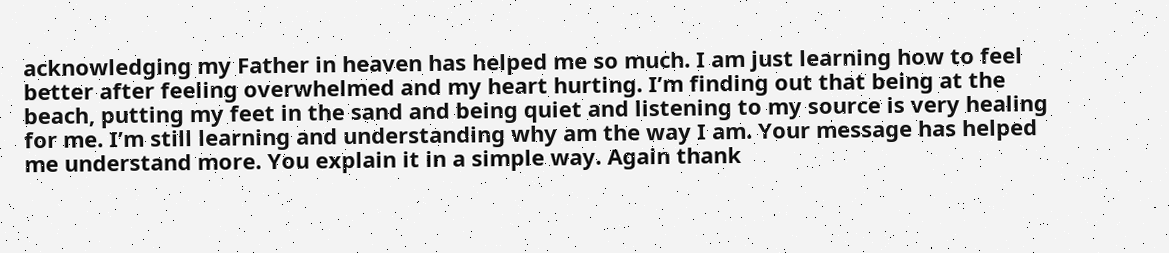acknowledging my Father in heaven has helped me so much. I am just learning how to feel better after feeling overwhelmed and my heart hurting. I’m finding out that being at the beach, putting my feet in the sand and being quiet and listening to my source is very healing for me. I’m still learning and understanding why am the way I am. Your message has helped me understand more. You explain it in a simple way. Again thank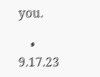you.

    • 9.17.23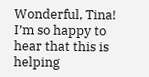Wonderful, Tina! I’m so happy to hear that this is helping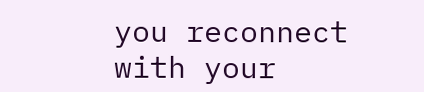you reconnect with your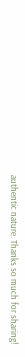authentic nature. Thanks so much for sharing!